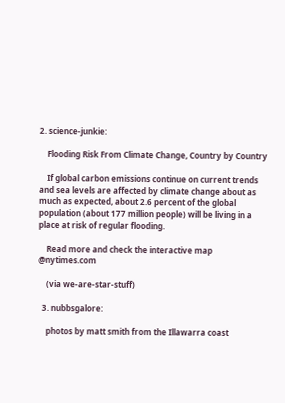2. science-junkie:

    Flooding Risk From Climate Change, Country by Country

    If global carbon emissions continue on current trends and sea levels are affected by climate change about as much as expected, about 2.6 percent of the global population (about 177 million people) will be living in a place at risk of regular flooding.

    Read more and check the interactive map @nytimes.com

    (via we-are-star-stuff)

  3. nubbsgalore:

    photos by matt smith from the Illawarra coast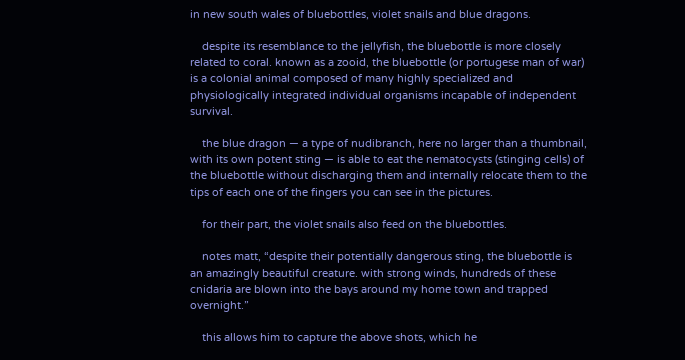in new south wales of bluebottles, violet snails and blue dragons.

    despite its resemblance to the jellyfish, the bluebottle is more closely related to coral. known as a zooid, the bluebottle (or portugese man of war) is a colonial animal composed of many highly specialized and physiologically integrated individual organisms incapable of independent survival.

    the blue dragon — a type of nudibranch, here no larger than a thumbnail, with its own potent sting — is able to eat the nematocysts (stinging cells) of the bluebottle without discharging them and internally relocate them to the tips of each one of the fingers you can see in the pictures.

    for their part, the violet snails also feed on the bluebottles.

    notes matt, “despite their potentially dangerous sting, the bluebottle is an amazingly beautiful creature. with strong winds, hundreds of these cnidaria are blown into the bays around my home town and trapped overnight.”

    this allows him to capture the above shots, which he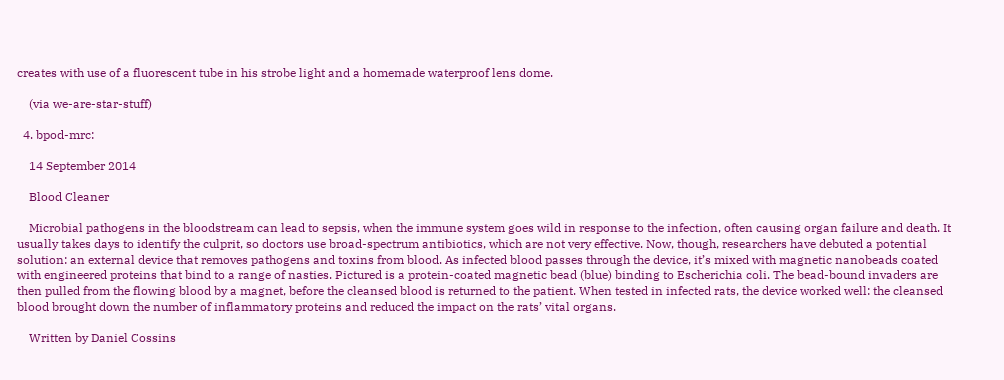creates with use of a fluorescent tube in his strobe light and a homemade waterproof lens dome.

    (via we-are-star-stuff)

  4. bpod-mrc:

    14 September 2014

    Blood Cleaner

    Microbial pathogens in the bloodstream can lead to sepsis, when the immune system goes wild in response to the infection, often causing organ failure and death. It usually takes days to identify the culprit, so doctors use broad-spectrum antibiotics, which are not very effective. Now, though, researchers have debuted a potential solution: an external device that removes pathogens and toxins from blood. As infected blood passes through the device, it’s mixed with magnetic nanobeads coated with engineered proteins that bind to a range of nasties. Pictured is a protein-coated magnetic bead (blue) binding to Escherichia coli. The bead-bound invaders are then pulled from the flowing blood by a magnet, before the cleansed blood is returned to the patient. When tested in infected rats, the device worked well: the cleansed blood brought down the number of inflammatory proteins and reduced the impact on the rats’ vital organs.

    Written by Daniel Cossins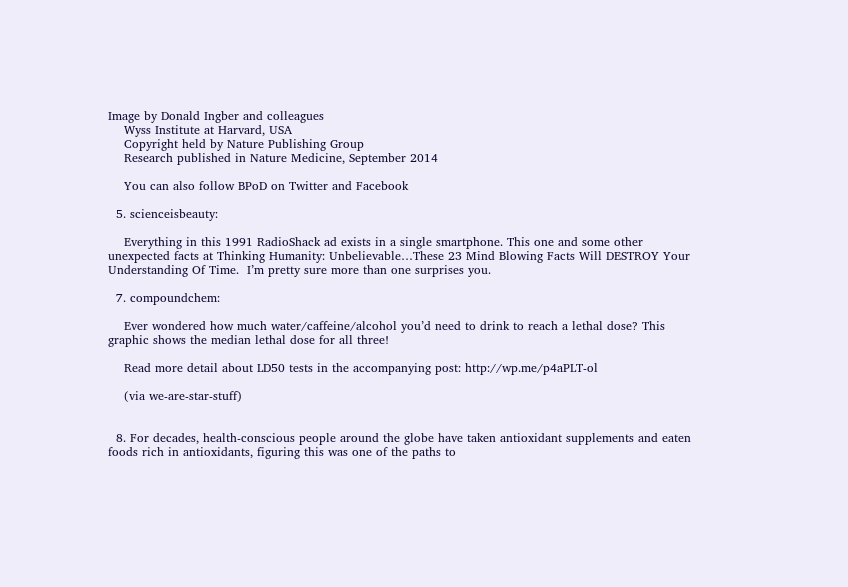Image by Donald Ingber and colleagues
    Wyss Institute at Harvard, USA
    Copyright held by Nature Publishing Group
    Research published in Nature Medicine, September 2014

    You can also follow BPoD on Twitter and Facebook

  5. scienceisbeauty:

    Everything in this 1991 RadioShack ad exists in a single smartphone. This one and some other unexpected facts at Thinking Humanity: Unbelievable…These 23 Mind Blowing Facts Will DESTROY Your Understanding Of Time.  I’m pretty sure more than one surprises you.

  7. compoundchem:

    Ever wondered how much water/caffeine/alcohol you’d need to drink to reach a lethal dose? This graphic shows the median lethal dose for all three!

    Read more detail about LD50 tests in the accompanying post: http://wp.me/p4aPLT-ol

    (via we-are-star-stuff)


  8. For decades, health-conscious people around the globe have taken antioxidant supplements and eaten foods rich in antioxidants, figuring this was one of the paths to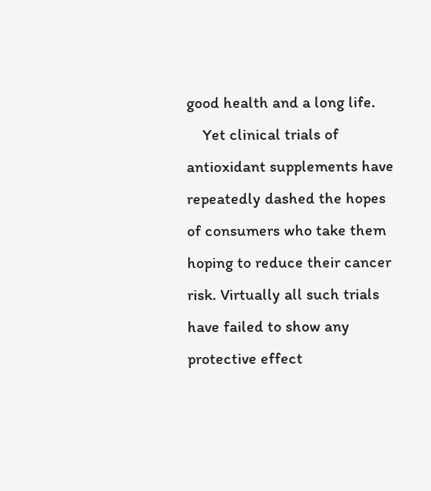good health and a long life.
    Yet clinical trials of antioxidant supplements have repeatedly dashed the hopes of consumers who take them hoping to reduce their cancer risk. Virtually all such trials have failed to show any protective effect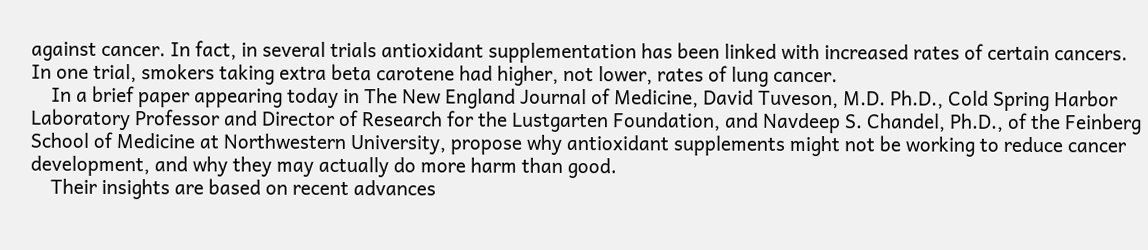against cancer. In fact, in several trials antioxidant supplementation has been linked with increased rates of certain cancers. In one trial, smokers taking extra beta carotene had higher, not lower, rates of lung cancer.
    In a brief paper appearing today in The New England Journal of Medicine, David Tuveson, M.D. Ph.D., Cold Spring Harbor Laboratory Professor and Director of Research for the Lustgarten Foundation, and Navdeep S. Chandel, Ph.D., of the Feinberg School of Medicine at Northwestern University, propose why antioxidant supplements might not be working to reduce cancer development, and why they may actually do more harm than good.
    Their insights are based on recent advances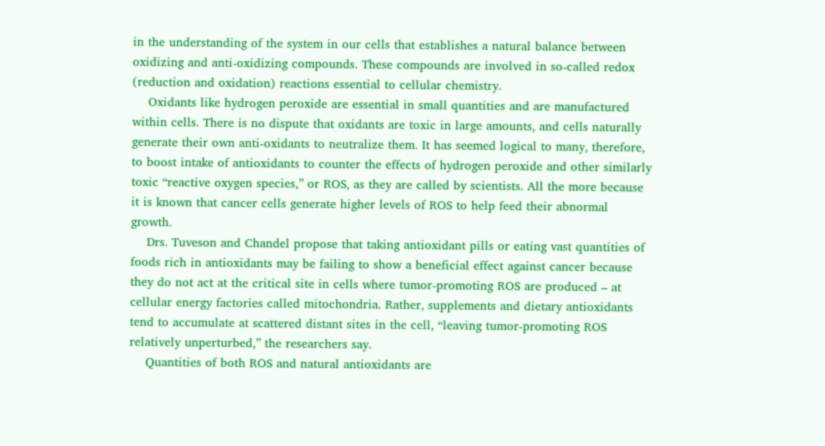in the understanding of the system in our cells that establishes a natural balance between oxidizing and anti-oxidizing compounds. These compounds are involved in so-called redox (reduction and oxidation) reactions essential to cellular chemistry.
    Oxidants like hydrogen peroxide are essential in small quantities and are manufactured within cells. There is no dispute that oxidants are toxic in large amounts, and cells naturally generate their own anti-oxidants to neutralize them. It has seemed logical to many, therefore, to boost intake of antioxidants to counter the effects of hydrogen peroxide and other similarly toxic “reactive oxygen species,” or ROS, as they are called by scientists. All the more because it is known that cancer cells generate higher levels of ROS to help feed their abnormal growth.
    Drs. Tuveson and Chandel propose that taking antioxidant pills or eating vast quantities of foods rich in antioxidants may be failing to show a beneficial effect against cancer because they do not act at the critical site in cells where tumor-promoting ROS are produced – at cellular energy factories called mitochondria. Rather, supplements and dietary antioxidants tend to accumulate at scattered distant sites in the cell, “leaving tumor-promoting ROS relatively unperturbed,” the researchers say.
    Quantities of both ROS and natural antioxidants are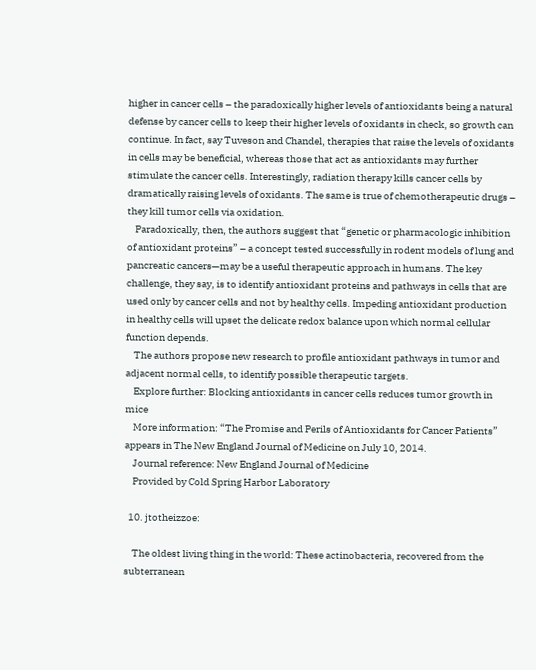higher in cancer cells – the paradoxically higher levels of antioxidants being a natural defense by cancer cells to keep their higher levels of oxidants in check, so growth can continue. In fact, say Tuveson and Chandel, therapies that raise the levels of oxidants in cells may be beneficial, whereas those that act as antioxidants may further stimulate the cancer cells. Interestingly, radiation therapy kills cancer cells by dramatically raising levels of oxidants. The same is true of chemotherapeutic drugs – they kill tumor cells via oxidation.
    Paradoxically, then, the authors suggest that “genetic or pharmacologic inhibition of antioxidant proteins” – a concept tested successfully in rodent models of lung and pancreatic cancers—may be a useful therapeutic approach in humans. The key challenge, they say, is to identify antioxidant proteins and pathways in cells that are used only by cancer cells and not by healthy cells. Impeding antioxidant production in healthy cells will upset the delicate redox balance upon which normal cellular function depends.
    The authors propose new research to profile antioxidant pathways in tumor and adjacent normal cells, to identify possible therapeutic targets.
    Explore further: Blocking antioxidants in cancer cells reduces tumor growth in mice
    More information: “The Promise and Perils of Antioxidants for Cancer Patients” appears in The New England Journal of Medicine on July 10, 2014.
    Journal reference: New England Journal of Medicine
    Provided by Cold Spring Harbor Laboratory

  10. jtotheizzoe:

    The oldest living thing in the world: These actinobacteria, recovered from the subterranean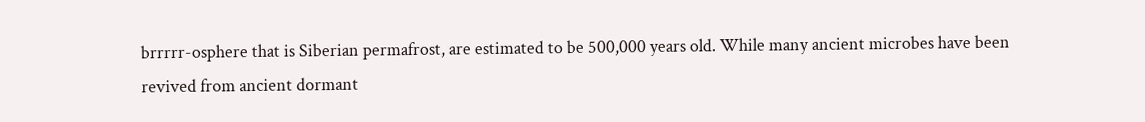brrrrr-osphere that is Siberian permafrost, are estimated to be 500,000 years old. While many ancient microbes have been revived from ancient dormant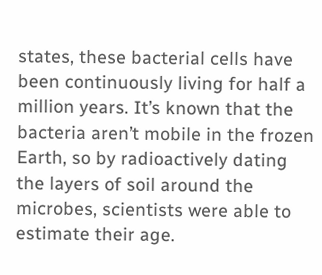states, these bacterial cells have been continuously living for half a million years. It’s known that the bacteria aren’t mobile in the frozen Earth, so by radioactively dating the layers of soil around the microbes, scientists were able to estimate their age.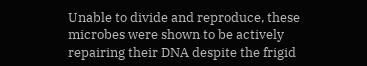Unable to divide and reproduce, these microbes were shown to be actively repairing their DNA despite the frigid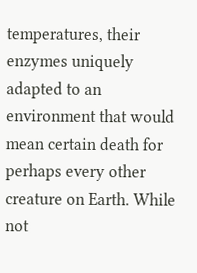temperatures, their enzymes uniquely adapted to an environment that would mean certain death for perhaps every other creature on Earth. While not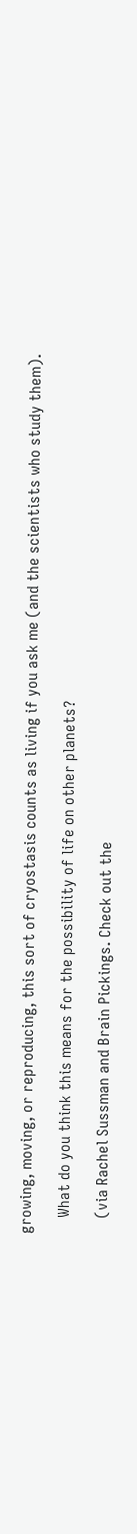growing, moving, or reproducing, this sort of cryostasis counts as living if you ask me (and the scientists who study them).

    What do you think this means for the possibility of life on other planets?

    (via Rachel Sussman and Brain Pickings. Check out the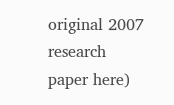original 2007 research paper here)